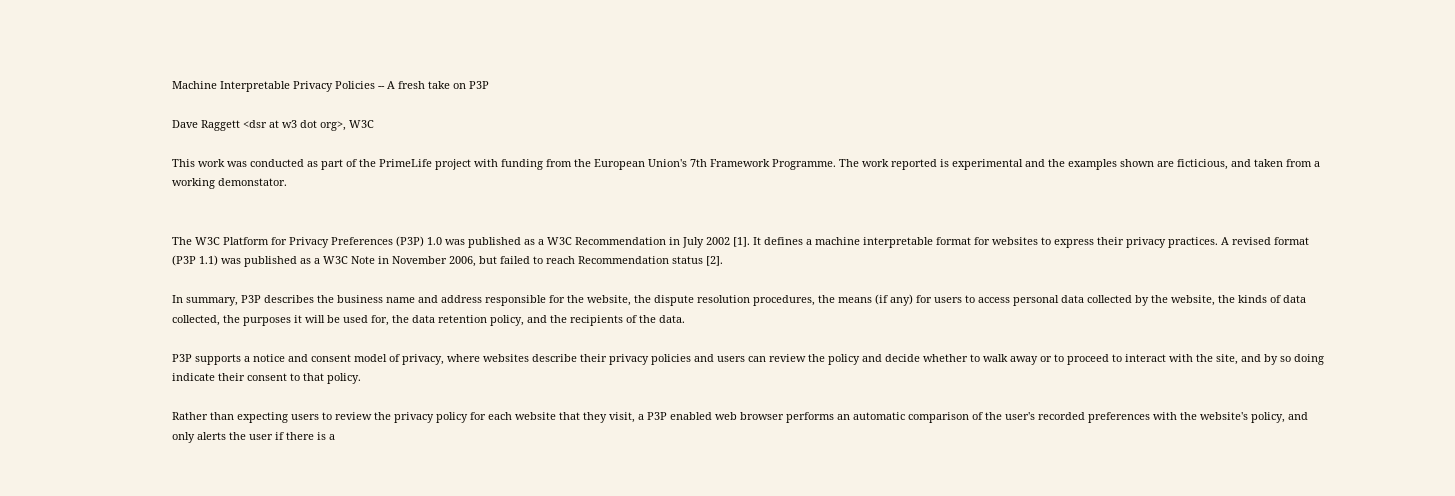Machine Interpretable Privacy Policies -- A fresh take on P3P

Dave Raggett <dsr at w3 dot org>, W3C

This work was conducted as part of the PrimeLife project with funding from the European Union's 7th Framework Programme. The work reported is experimental and the examples shown are ficticious, and taken from a working demonstator.


The W3C Platform for Privacy Preferences (P3P) 1.0 was published as a W3C Recommendation in July 2002 [1]. It defines a machine interpretable format for websites to express their privacy practices. A revised format (P3P 1.1) was published as a W3C Note in November 2006, but failed to reach Recommendation status [2].

In summary, P3P describes the business name and address responsible for the website, the dispute resolution procedures, the means (if any) for users to access personal data collected by the website, the kinds of data collected, the purposes it will be used for, the data retention policy, and the recipients of the data.

P3P supports a notice and consent model of privacy, where websites describe their privacy policies and users can review the policy and decide whether to walk away or to proceed to interact with the site, and by so doing indicate their consent to that policy.

Rather than expecting users to review the privacy policy for each website that they visit, a P3P enabled web browser performs an automatic comparison of the user's recorded preferences with the website's policy, and only alerts the user if there is a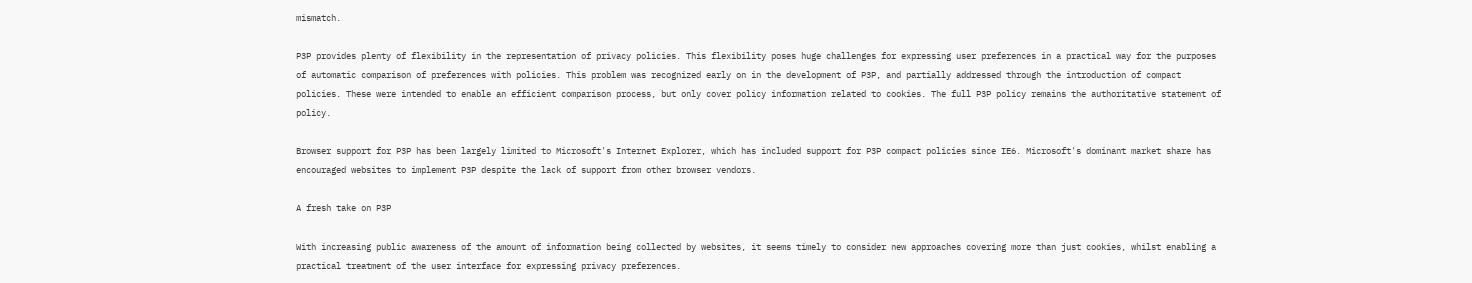mismatch.

P3P provides plenty of flexibility in the representation of privacy policies. This flexibility poses huge challenges for expressing user preferences in a practical way for the purposes of automatic comparison of preferences with policies. This problem was recognized early on in the development of P3P, and partially addressed through the introduction of compact policies. These were intended to enable an efficient comparison process, but only cover policy information related to cookies. The full P3P policy remains the authoritative statement of policy.

Browser support for P3P has been largely limited to Microsoft's Internet Explorer, which has included support for P3P compact policies since IE6. Microsoft's dominant market share has encouraged websites to implement P3P despite the lack of support from other browser vendors.

A fresh take on P3P

With increasing public awareness of the amount of information being collected by websites, it seems timely to consider new approaches covering more than just cookies, whilst enabling a practical treatment of the user interface for expressing privacy preferences.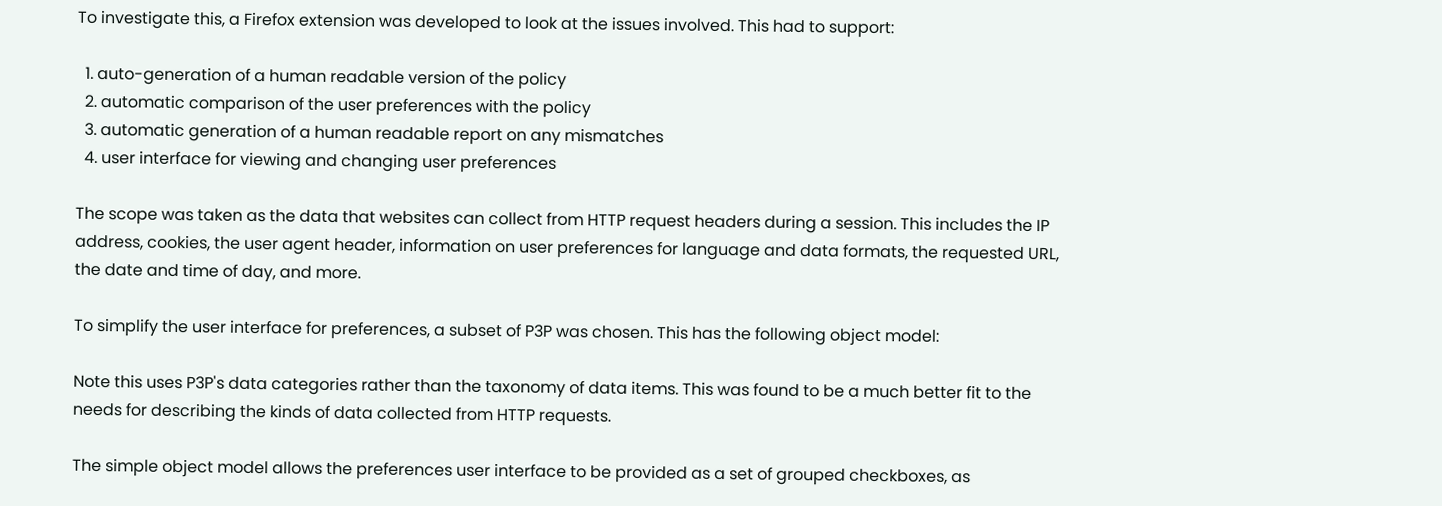To investigate this, a Firefox extension was developed to look at the issues involved. This had to support:

  1. auto-generation of a human readable version of the policy
  2. automatic comparison of the user preferences with the policy
  3. automatic generation of a human readable report on any mismatches
  4. user interface for viewing and changing user preferences

The scope was taken as the data that websites can collect from HTTP request headers during a session. This includes the IP address, cookies, the user agent header, information on user preferences for language and data formats, the requested URL, the date and time of day, and more.

To simplify the user interface for preferences, a subset of P3P was chosen. This has the following object model:

Note this uses P3P's data categories rather than the taxonomy of data items. This was found to be a much better fit to the needs for describing the kinds of data collected from HTTP requests.

The simple object model allows the preferences user interface to be provided as a set of grouped checkboxes, as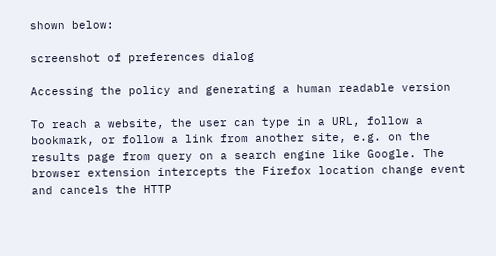shown below:

screenshot of preferences dialog

Accessing the policy and generating a human readable version

To reach a website, the user can type in a URL, follow a bookmark, or follow a link from another site, e.g. on the results page from query on a search engine like Google. The browser extension intercepts the Firefox location change event and cancels the HTTP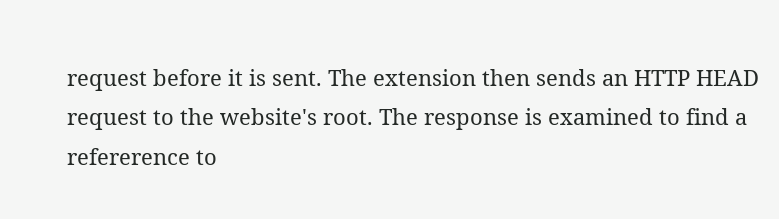request before it is sent. The extension then sends an HTTP HEAD request to the website's root. The response is examined to find a refererence to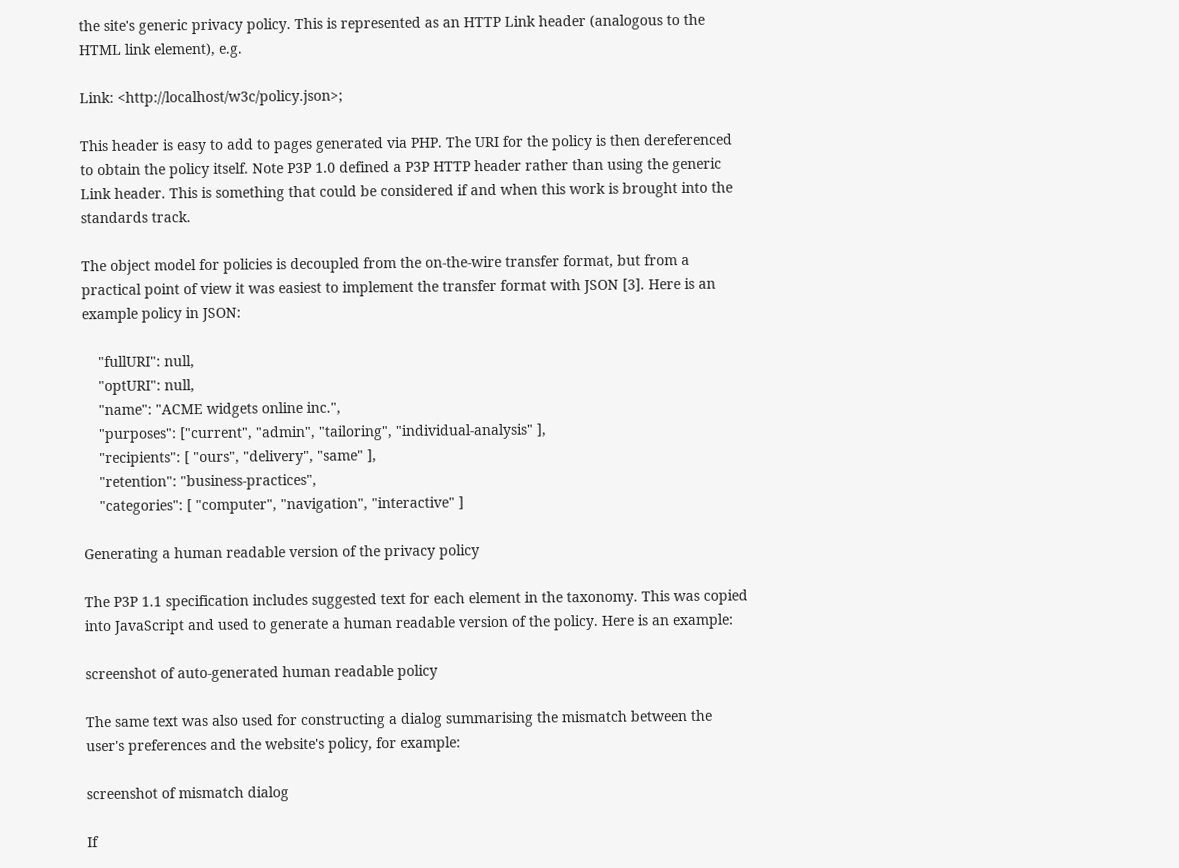the site's generic privacy policy. This is represented as an HTTP Link header (analogous to the HTML link element), e.g.

Link: <http://localhost/w3c/policy.json>;

This header is easy to add to pages generated via PHP. The URI for the policy is then dereferenced to obtain the policy itself. Note P3P 1.0 defined a P3P HTTP header rather than using the generic Link header. This is something that could be considered if and when this work is brought into the standards track.

The object model for policies is decoupled from the on-the-wire transfer format, but from a practical point of view it was easiest to implement the transfer format with JSON [3]. Here is an example policy in JSON:

    "fullURI": null,
    "optURI": null,
    "name": "ACME widgets online inc.",
    "purposes": ["current", "admin", "tailoring", "individual-analysis" ],
    "recipients": [ "ours", "delivery", "same" ],
    "retention": "business-practices",
    "categories": [ "computer", "navigation", "interactive" ]

Generating a human readable version of the privacy policy

The P3P 1.1 specification includes suggested text for each element in the taxonomy. This was copied into JavaScript and used to generate a human readable version of the policy. Here is an example:

screenshot of auto-generated human readable policy

The same text was also used for constructing a dialog summarising the mismatch between the user's preferences and the website's policy, for example:

screenshot of mismatch dialog

If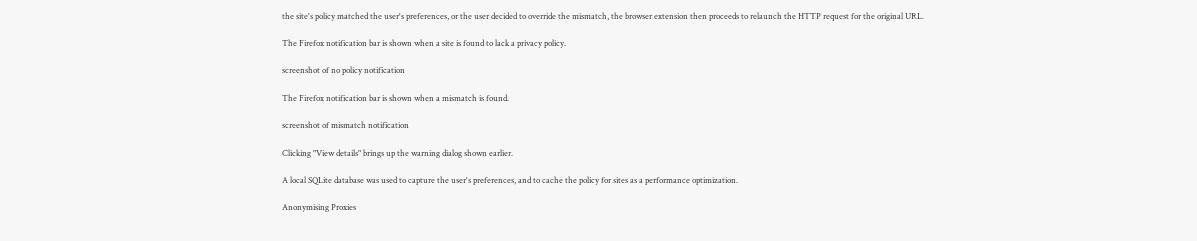the site's policy matched the user's preferences, or the user decided to override the mismatch, the browser extension then proceeds to relaunch the HTTP request for the original URL.

The Firefox notification bar is shown when a site is found to lack a privacy policy.

screenshot of no policy notification

The Firefox notification bar is shown when a mismatch is found.

screenshot of mismatch notification

Clicking "View details" brings up the warning dialog shown earlier.

A local SQLite database was used to capture the user's preferences, and to cache the policy for sites as a performance optimization.

Anonymising Proxies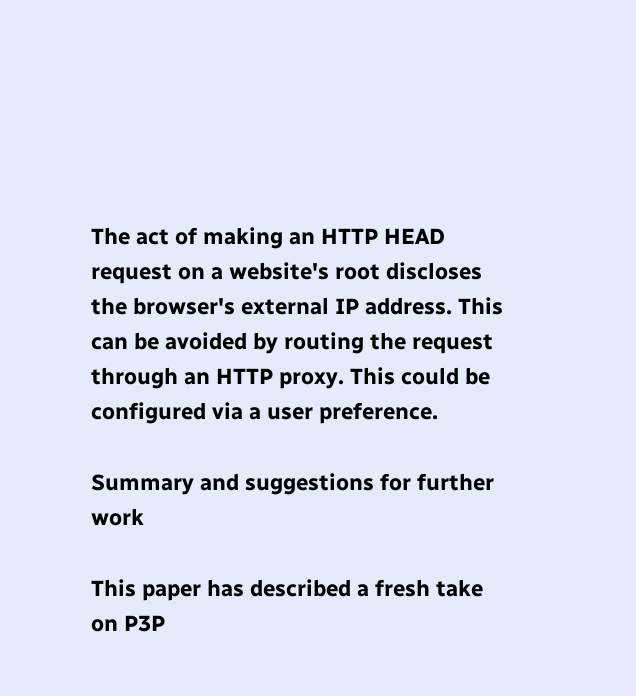The act of making an HTTP HEAD request on a website's root discloses the browser's external IP address. This can be avoided by routing the request through an HTTP proxy. This could be configured via a user preference.

Summary and suggestions for further work

This paper has described a fresh take on P3P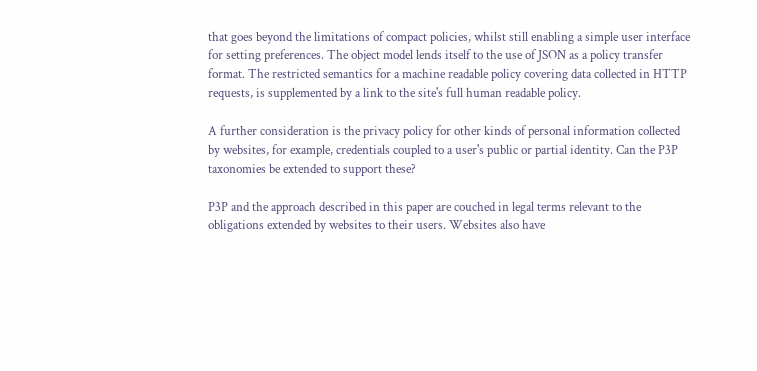that goes beyond the limitations of compact policies, whilst still enabling a simple user interface for setting preferences. The object model lends itself to the use of JSON as a policy transfer format. The restricted semantics for a machine readable policy covering data collected in HTTP requests, is supplemented by a link to the site's full human readable policy.

A further consideration is the privacy policy for other kinds of personal information collected by websites, for example, credentials coupled to a user's public or partial identity. Can the P3P taxonomies be extended to support these?

P3P and the approach described in this paper are couched in legal terms relevant to the obligations extended by websites to their users. Websites also have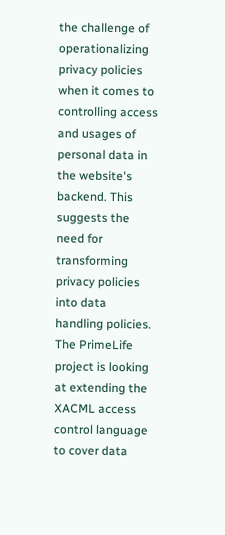the challenge of operationalizing privacy policies when it comes to controlling access and usages of personal data in the website's backend. This suggests the need for transforming privacy policies into data handling policies. The PrimeLife project is looking at extending the XACML access control language to cover data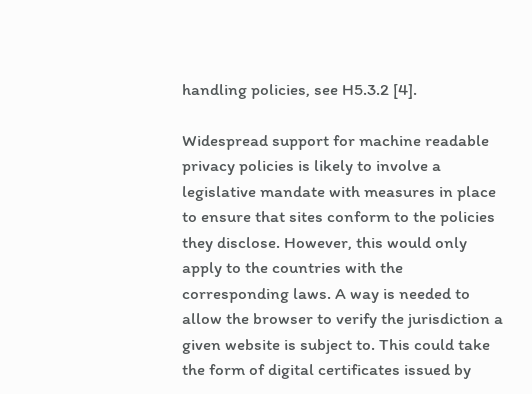handling policies, see H5.3.2 [4].

Widespread support for machine readable privacy policies is likely to involve a legislative mandate with measures in place to ensure that sites conform to the policies they disclose. However, this would only apply to the countries with the corresponding laws. A way is needed to allow the browser to verify the jurisdiction a given website is subject to. This could take the form of digital certificates issued by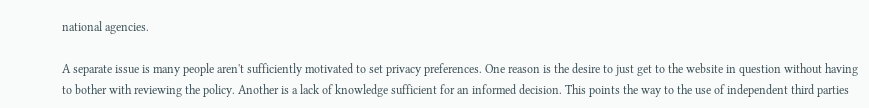national agencies.

A separate issue is many people aren't sufficiently motivated to set privacy preferences. One reason is the desire to just get to the website in question without having to bother with reviewing the policy. Another is a lack of knowledge sufficient for an informed decision. This points the way to the use of independent third parties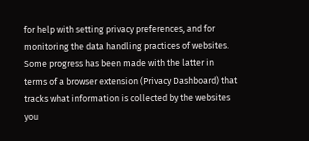for help with setting privacy preferences, and for monitoring the data handling practices of websites. Some progress has been made with the latter in terms of a browser extension (Privacy Dashboard) that tracks what information is collected by the websites you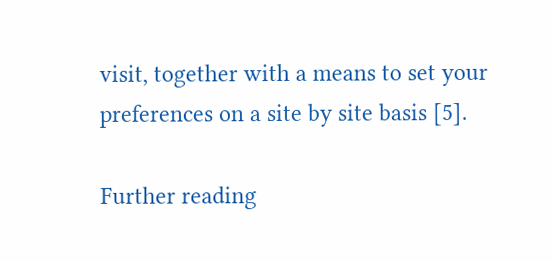visit, together with a means to set your preferences on a site by site basis [5].

Further reading